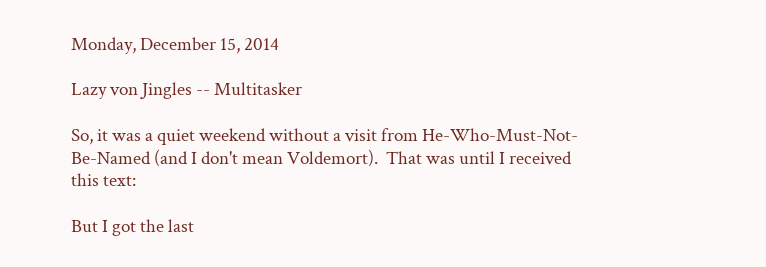Monday, December 15, 2014

Lazy von Jingles -- Multitasker

So, it was a quiet weekend without a visit from He-Who-Must-Not-Be-Named (and I don't mean Voldemort).  That was until I received this text:

But I got the last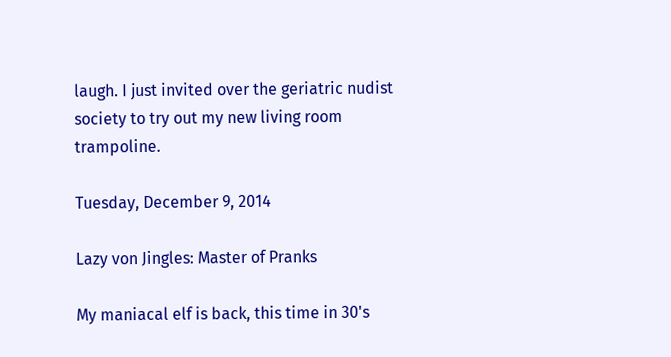laugh. I just invited over the geriatric nudist society to try out my new living room trampoline.

Tuesday, December 9, 2014

Lazy von Jingles: Master of Pranks

My maniacal elf is back, this time in 30's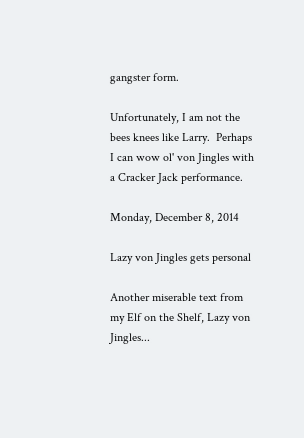gangster form.

Unfortunately, I am not the bees knees like Larry.  Perhaps I can wow ol' von Jingles with a Cracker Jack performance.

Monday, December 8, 2014

Lazy von Jingles gets personal

Another miserable text from my Elf on the Shelf, Lazy von Jingles...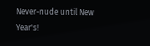Never-nude until New Year's!